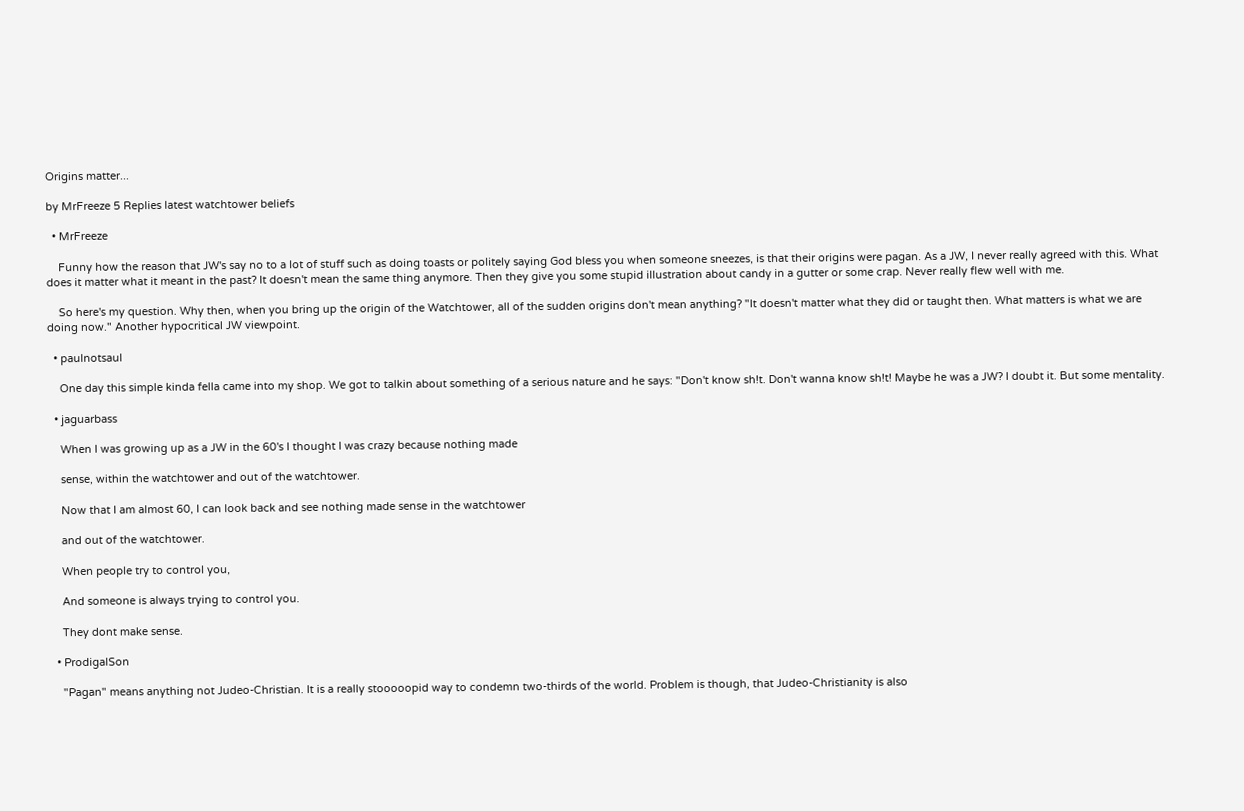Origins matter...

by MrFreeze 5 Replies latest watchtower beliefs

  • MrFreeze

    Funny how the reason that JW's say no to a lot of stuff such as doing toasts or politely saying God bless you when someone sneezes, is that their origins were pagan. As a JW, I never really agreed with this. What does it matter what it meant in the past? It doesn't mean the same thing anymore. Then they give you some stupid illustration about candy in a gutter or some crap. Never really flew well with me.

    So here's my question. Why then, when you bring up the origin of the Watchtower, all of the sudden origins don't mean anything? "It doesn't matter what they did or taught then. What matters is what we are doing now." Another hypocritical JW viewpoint.

  • paulnotsaul

    One day this simple kinda fella came into my shop. We got to talkin about something of a serious nature and he says: "Don't know sh!t. Don't wanna know sh!t! Maybe he was a JW? I doubt it. But some mentality.

  • jaguarbass

    When I was growing up as a JW in the 60's I thought I was crazy because nothing made

    sense, within the watchtower and out of the watchtower.

    Now that I am almost 60, I can look back and see nothing made sense in the watchtower

    and out of the watchtower.

    When people try to control you,

    And someone is always trying to control you.

    They dont make sense.

  • ProdigalSon

    "Pagan" means anything not Judeo-Christian. It is a really stooooopid way to condemn two-thirds of the world. Problem is though, that Judeo-Christianity is also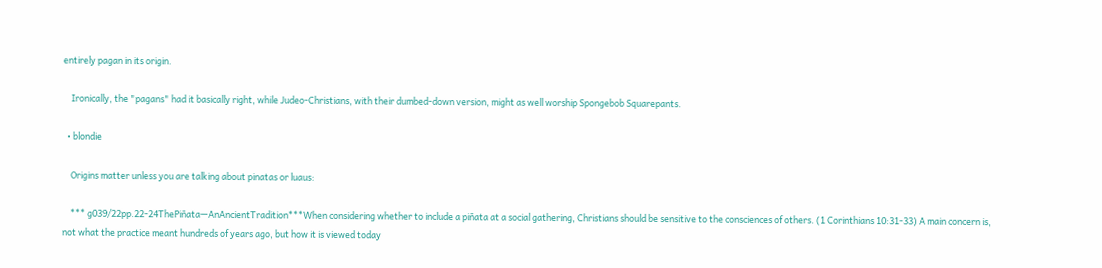entirely pagan in its origin.

    Ironically, the "pagans" had it basically right, while Judeo-Christians, with their dumbed-down version, might as well worship Spongebob Squarepants.

  • blondie

    Origins matter unless you are talking about pinatas or luaus:

    *** g039/22pp.22-24ThePiñata—AnAncientTradition***When considering whether to include a piñata at a social gathering, Christians should be sensitive to the consciences of others. (1 Corinthians 10:31-33) A main concern is, not what the practice meant hundreds of years ago, but how it is viewed today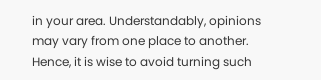in your area. Understandably, opinions may vary from one place to another. Hence, it is wise to avoid turning such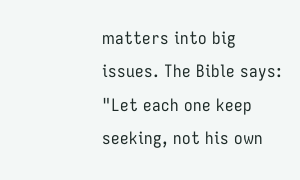matters into big issues. The Bible says: "Let each one keep seeking, not his own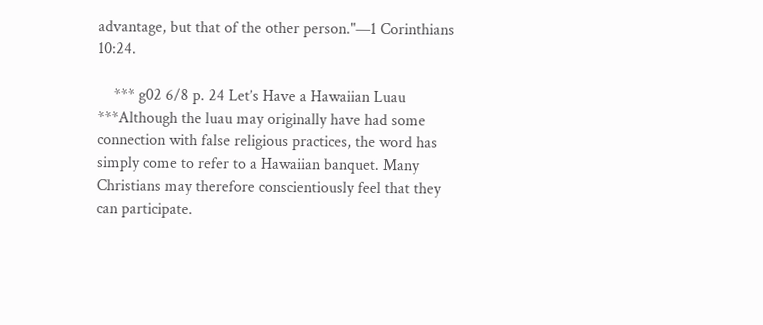advantage, but that of the other person."—1 Corinthians 10:24.

    *** g02 6/8 p. 24 Let’s Have a Hawaiian Luau ***Although the luau may originally have had some connection with false religious practices, the word has simply come to refer to a Hawaiian banquet. Many Christians may therefore conscientiously feel that they can participate.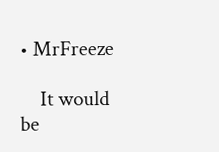• MrFreeze

    It would be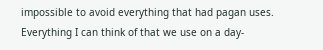impossible to avoid everything that had pagan uses. Everything I can think of that we use on a day-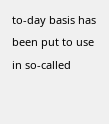to-day basis has been put to use in so-called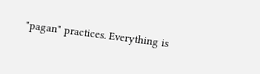"pagan" practices. Everything is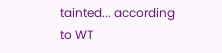tainted... according to WT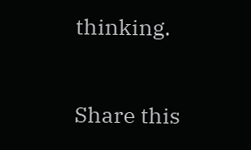thinking.

Share this